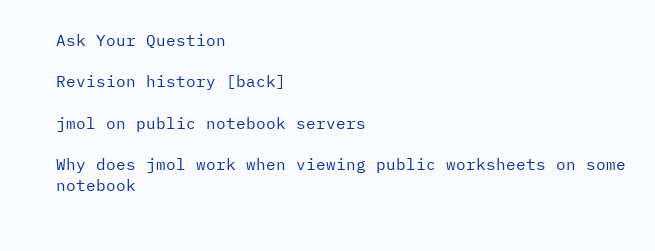Ask Your Question

Revision history [back]

jmol on public notebook servers

Why does jmol work when viewing public worksheets on some notebook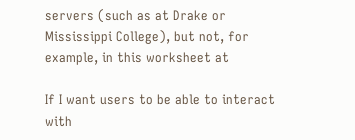servers (such as at Drake or Mississippi College), but not, for example, in this worksheet at

If I want users to be able to interact with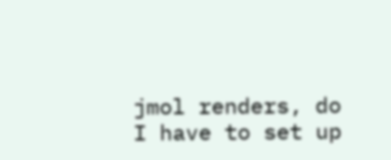jmol renders, do I have to set up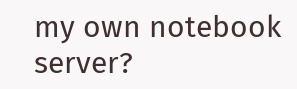my own notebook server?